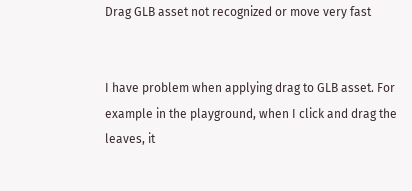Drag GLB asset not recognized or move very fast


I have problem when applying drag to GLB asset. For example in the playground, when I click and drag the leaves, it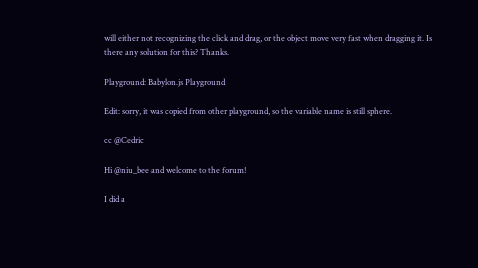will either not recognizing the click and drag, or the object move very fast when dragging it. Is there any solution for this? Thanks.

Playground: Babylon.js Playground

Edit: sorry, it was copied from other playground, so the variable name is still sphere.

cc @Cedric

Hi @niu_bee and welcome to the forum!

I did a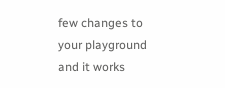few changes to your playground and it works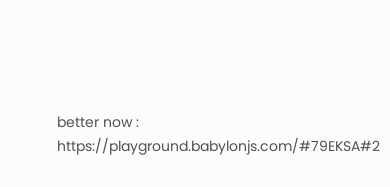better now : https://playground.babylonjs.com/#79EKSA#2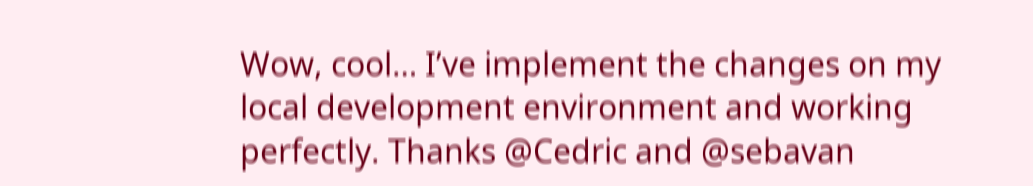Wow, cool… I’ve implement the changes on my local development environment and working perfectly. Thanks @Cedric and @sebavan